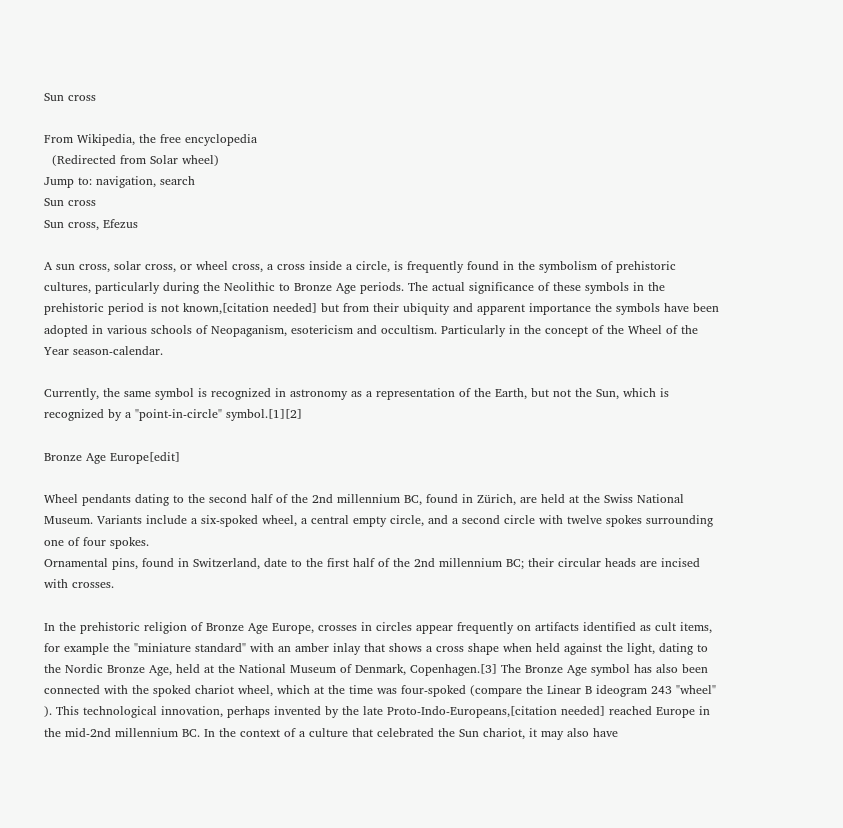Sun cross

From Wikipedia, the free encyclopedia
  (Redirected from Solar wheel)
Jump to: navigation, search
Sun cross
Sun cross, Efezus

A sun cross, solar cross, or wheel cross, a cross inside a circle, is frequently found in the symbolism of prehistoric cultures, particularly during the Neolithic to Bronze Age periods. The actual significance of these symbols in the prehistoric period is not known,[citation needed] but from their ubiquity and apparent importance the symbols have been adopted in various schools of Neopaganism, esotericism and occultism. Particularly in the concept of the Wheel of the Year season-calendar.

Currently, the same symbol is recognized in astronomy as a representation of the Earth, but not the Sun, which is recognized by a "point-in-circle" symbol.[1][2]

Bronze Age Europe[edit]

Wheel pendants dating to the second half of the 2nd millennium BC, found in Zürich, are held at the Swiss National Museum. Variants include a six-spoked wheel, a central empty circle, and a second circle with twelve spokes surrounding one of four spokes.
Ornamental pins, found in Switzerland, date to the first half of the 2nd millennium BC; their circular heads are incised with crosses.

In the prehistoric religion of Bronze Age Europe, crosses in circles appear frequently on artifacts identified as cult items, for example the "miniature standard" with an amber inlay that shows a cross shape when held against the light, dating to the Nordic Bronze Age, held at the National Museum of Denmark, Copenhagen.[3] The Bronze Age symbol has also been connected with the spoked chariot wheel, which at the time was four-spoked (compare the Linear B ideogram 243 "wheel" ). This technological innovation, perhaps invented by the late Proto-Indo-Europeans,[citation needed] reached Europe in the mid-2nd millennium BC. In the context of a culture that celebrated the Sun chariot, it may also have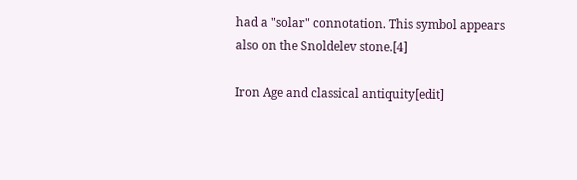had a "solar" connotation. This symbol appears also on the Snoldelev stone.[4]

Iron Age and classical antiquity[edit]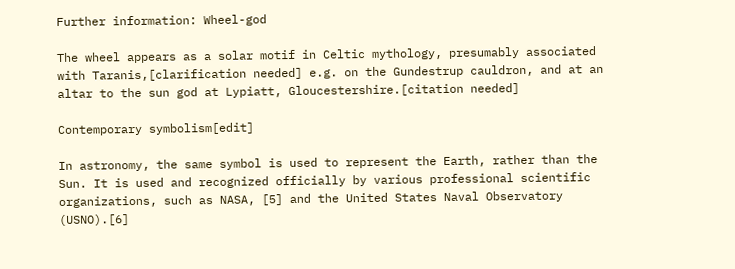Further information: Wheel-god

The wheel appears as a solar motif in Celtic mythology, presumably associated with Taranis,[clarification needed] e.g. on the Gundestrup cauldron, and at an altar to the sun god at Lypiatt, Gloucestershire.[citation needed]

Contemporary symbolism[edit]

In astronomy, the same symbol is used to represent the Earth, rather than the Sun. It is used and recognized officially by various professional scientific organizations, such as NASA, [5] and the United States Naval Observatory (USNO).[6]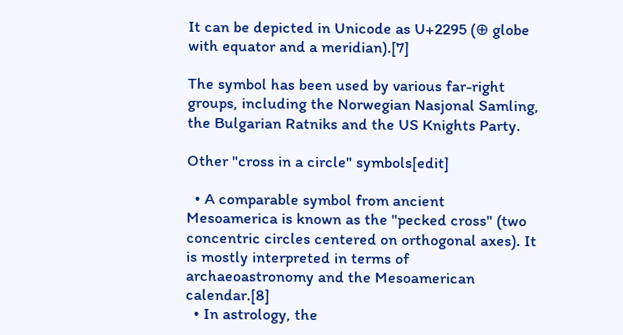It can be depicted in Unicode as U+2295 (⊕ globe with equator and a meridian).[7]

The symbol has been used by various far-right groups, including the Norwegian Nasjonal Samling, the Bulgarian Ratniks and the US Knights Party.

Other "cross in a circle" symbols[edit]

  • A comparable symbol from ancient Mesoamerica is known as the "pecked cross" (two concentric circles centered on orthogonal axes). It is mostly interpreted in terms of archaeoastronomy and the Mesoamerican calendar.[8]
  • In astrology, the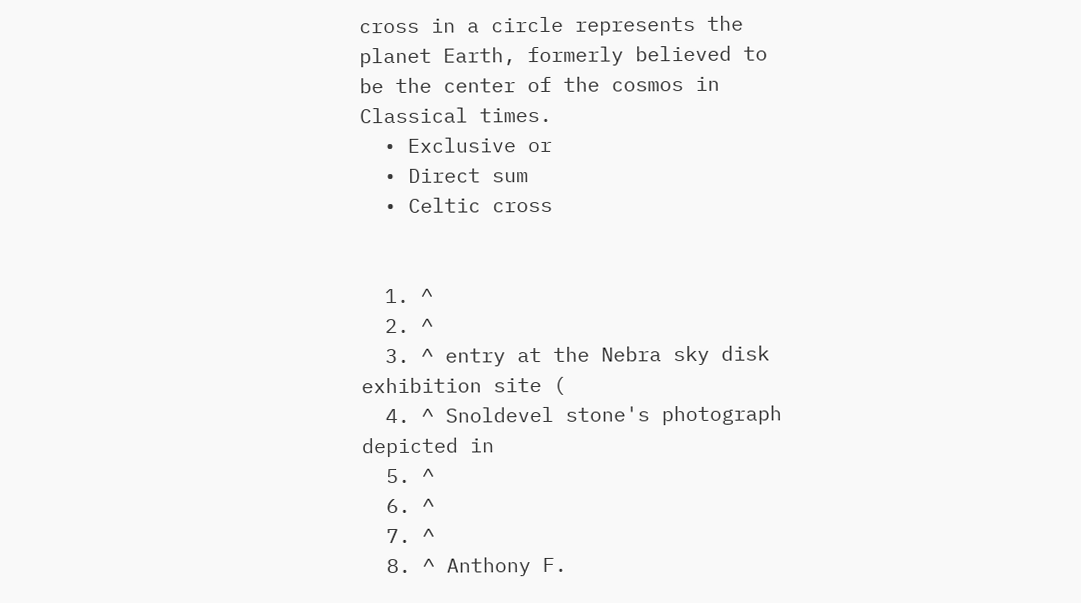cross in a circle represents the planet Earth, formerly believed to be the center of the cosmos in Classical times.
  • Exclusive or
  • Direct sum
  • Celtic cross


  1. ^
  2. ^
  3. ^ entry at the Nebra sky disk exhibition site (
  4. ^ Snoldevel stone's photograph depicted in
  5. ^
  6. ^
  7. ^
  8. ^ Anthony F.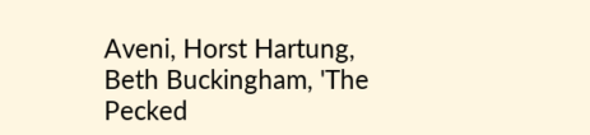Aveni, Horst Hartung, Beth Buckingham, 'The Pecked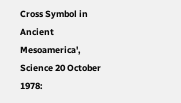Cross Symbol in Ancient Mesoamerica', Science 20 October 1978: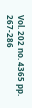Vol. 202 no. 4365 pp. 267-286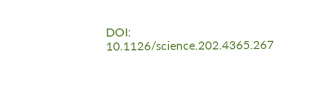DOI: 10.1126/science.202.4365.267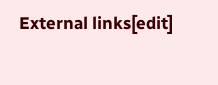External links[edit]